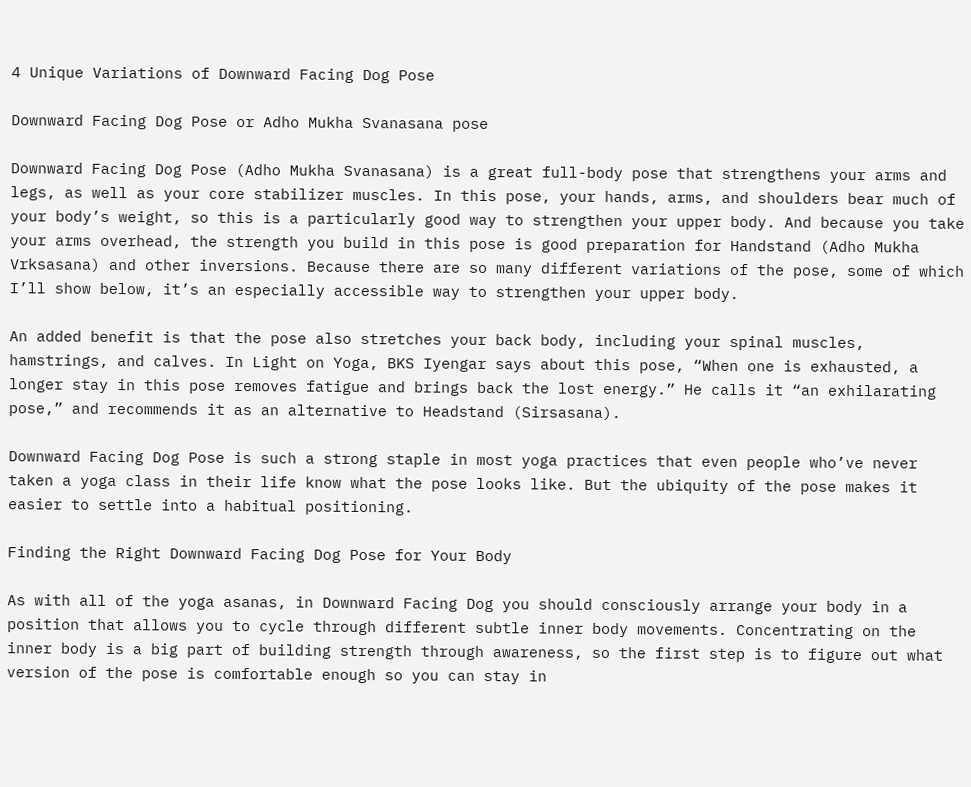4 Unique Variations of Downward Facing Dog Pose

Downward Facing Dog Pose or Adho Mukha Svanasana pose

Downward Facing Dog Pose (Adho Mukha Svanasana) is a great full-body pose that strengthens your arms and legs, as well as your core stabilizer muscles. In this pose, your hands, arms, and shoulders bear much of your body’s weight, so this is a particularly good way to strengthen your upper body. And because you take your arms overhead, the strength you build in this pose is good preparation for Handstand (Adho Mukha Vrksasana) and other inversions. Because there are so many different variations of the pose, some of which I’ll show below, it’s an especially accessible way to strengthen your upper body.

An added benefit is that the pose also stretches your back body, including your spinal muscles, hamstrings, and calves. In Light on Yoga, BKS Iyengar says about this pose, “When one is exhausted, a longer stay in this pose removes fatigue and brings back the lost energy.” He calls it “an exhilarating pose,” and recommends it as an alternative to Headstand (Sirsasana).

Downward Facing Dog Pose is such a strong staple in most yoga practices that even people who’ve never taken a yoga class in their life know what the pose looks like. But the ubiquity of the pose makes it easier to settle into a habitual positioning.

Finding the Right Downward Facing Dog Pose for Your Body

As with all of the yoga asanas, in Downward Facing Dog you should consciously arrange your body in a position that allows you to cycle through different subtle inner body movements. Concentrating on the inner body is a big part of building strength through awareness, so the first step is to figure out what version of the pose is comfortable enough so you can stay in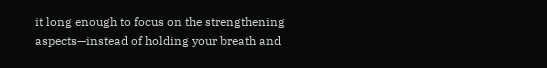it long enough to focus on the strengthening aspects—instead of holding your breath and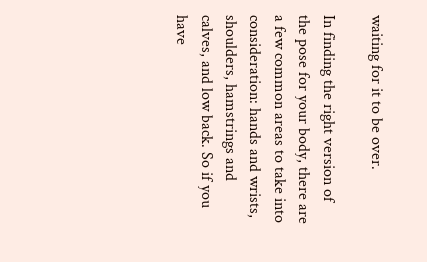waiting for it to be over.

In finding the right version of the pose for your body, there are a few common areas to take into consideration: hands and wrists, shoulders, hamstrings and calves, and low back. So if you have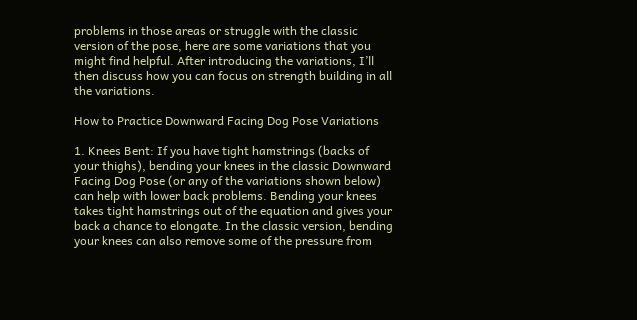problems in those areas or struggle with the classic version of the pose, here are some variations that you might find helpful. After introducing the variations, I’ll then discuss how you can focus on strength building in all the variations.

How to Practice Downward Facing Dog Pose Variations

1. Knees Bent: If you have tight hamstrings (backs of your thighs), bending your knees in the classic Downward Facing Dog Pose (or any of the variations shown below) can help with lower back problems. Bending your knees takes tight hamstrings out of the equation and gives your back a chance to elongate. In the classic version, bending your knees can also remove some of the pressure from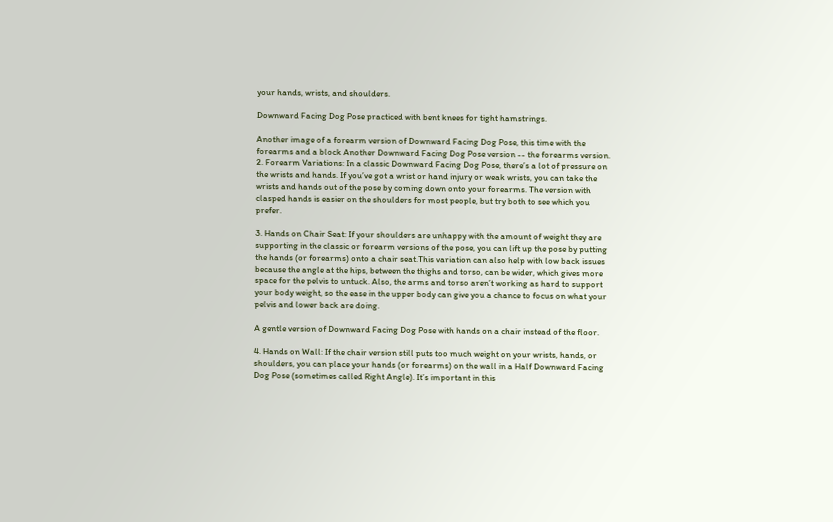your hands, wrists, and shoulders.

Downward Facing Dog Pose practiced with bent knees for tight hamstrings.

Another image of a forearm version of Downward Facing Dog Pose, this time with the forearms and a block Another Downward Facing Dog Pose version -- the forearms version. 2. Forearm Variations: In a classic Downward Facing Dog Pose, there’s a lot of pressure on the wrists and hands. If you’ve got a wrist or hand injury or weak wrists, you can take the wrists and hands out of the pose by coming down onto your forearms. The version with clasped hands is easier on the shoulders for most people, but try both to see which you prefer.

3. Hands on Chair Seat: If your shoulders are unhappy with the amount of weight they are supporting in the classic or forearm versions of the pose, you can lift up the pose by putting the hands (or forearms) onto a chair seat.This variation can also help with low back issues because the angle at the hips, between the thighs and torso, can be wider, which gives more space for the pelvis to untuck. Also, the arms and torso aren’t working as hard to support your body weight, so the ease in the upper body can give you a chance to focus on what your pelvis and lower back are doing.

A gentle version of Downward Facing Dog Pose with hands on a chair instead of the floor.

4. Hands on Wall: If the chair version still puts too much weight on your wrists, hands, or shoulders, you can place your hands (or forearms) on the wall in a Half Downward Facing Dog Pose (sometimes called Right Angle). It’s important in this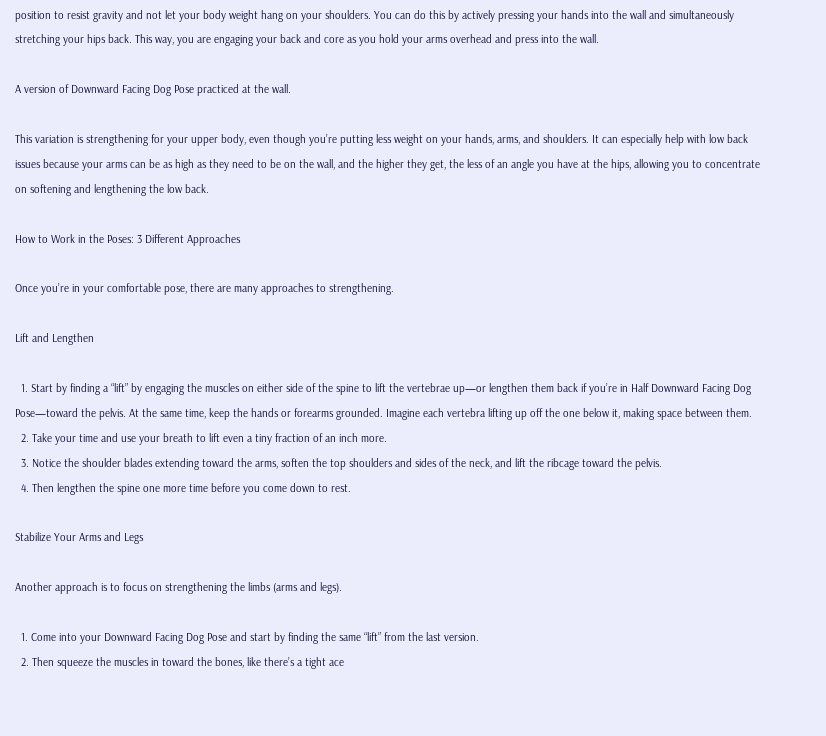position to resist gravity and not let your body weight hang on your shoulders. You can do this by actively pressing your hands into the wall and simultaneously stretching your hips back. This way, you are engaging your back and core as you hold your arms overhead and press into the wall.

A version of Downward Facing Dog Pose practiced at the wall.

This variation is strengthening for your upper body, even though you’re putting less weight on your hands, arms, and shoulders. It can especially help with low back issues because your arms can be as high as they need to be on the wall, and the higher they get, the less of an angle you have at the hips, allowing you to concentrate on softening and lengthening the low back.

How to Work in the Poses: 3 Different Approaches

Once you’re in your comfortable pose, there are many approaches to strengthening.

Lift and Lengthen

  1. Start by finding a “lift” by engaging the muscles on either side of the spine to lift the vertebrae up—or lengthen them back if you’re in Half Downward Facing Dog Pose—toward the pelvis. At the same time, keep the hands or forearms grounded. Imagine each vertebra lifting up off the one below it, making space between them.
  2. Take your time and use your breath to lift even a tiny fraction of an inch more.
  3. Notice the shoulder blades extending toward the arms, soften the top shoulders and sides of the neck, and lift the ribcage toward the pelvis.
  4. Then lengthen the spine one more time before you come down to rest.

Stabilize Your Arms and Legs

Another approach is to focus on strengthening the limbs (arms and legs).

  1. Come into your Downward Facing Dog Pose and start by finding the same “lift” from the last version.
  2. Then squeeze the muscles in toward the bones, like there’s a tight ace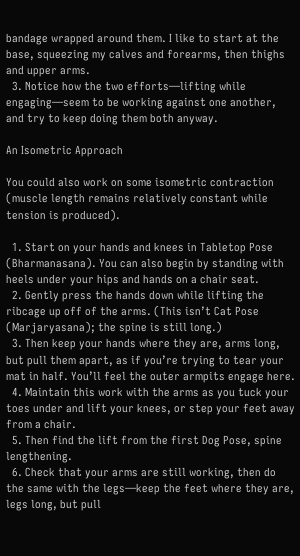bandage wrapped around them. I like to start at the base, squeezing my calves and forearms, then thighs and upper arms.
  3. Notice how the two efforts—lifting while engaging—seem to be working against one another, and try to keep doing them both anyway.

An Isometric Approach

You could also work on some isometric contraction (muscle length remains relatively constant while tension is produced).

  1. Start on your hands and knees in Tabletop Pose (Bharmanasana). You can also begin by standing with heels under your hips and hands on a chair seat.
  2. Gently press the hands down while lifting the ribcage up off of the arms. (This isn’t Cat Pose (Marjaryasana); the spine is still long.)
  3. Then keep your hands where they are, arms long, but pull them apart, as if you’re trying to tear your mat in half. You’ll feel the outer armpits engage here.
  4. Maintain this work with the arms as you tuck your toes under and lift your knees, or step your feet away from a chair.
  5. Then find the lift from the first Dog Pose, spine lengthening.
  6. Check that your arms are still working, then do the same with the legs—keep the feet where they are, legs long, but pull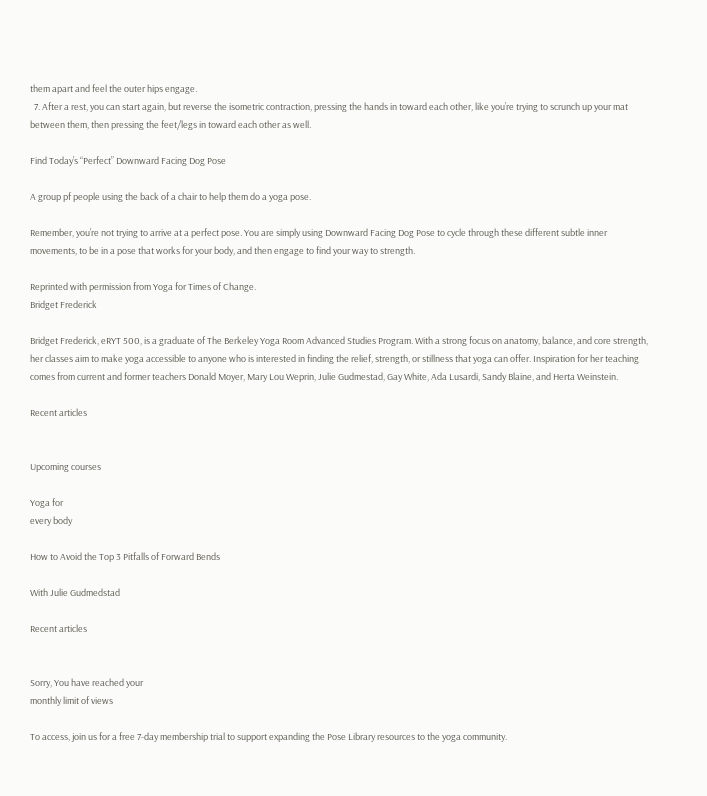them apart and feel the outer hips engage.
  7. After a rest, you can start again, but reverse the isometric contraction, pressing the hands in toward each other, like you’re trying to scrunch up your mat between them, then pressing the feet/legs in toward each other as well.

Find Today’s “Perfect” Downward Facing Dog Pose

A group pf people using the back of a chair to help them do a yoga pose.

Remember, you’re not trying to arrive at a perfect pose. You are simply using Downward Facing Dog Pose to cycle through these different subtle inner movements, to be in a pose that works for your body, and then engage to find your way to strength.

Reprinted with permission from Yoga for Times of Change.
Bridget Frederick

Bridget Frederick, eRYT 500, is a graduate of The Berkeley Yoga Room Advanced Studies Program. With a strong focus on anatomy, balance, and core strength, her classes aim to make yoga accessible to anyone who is interested in finding the relief, strength, or stillness that yoga can offer. Inspiration for her teaching comes from current and former teachers Donald Moyer, Mary Lou Weprin, Julie Gudmestad, Gay White, Ada Lusardi, Sandy Blaine, and Herta Weinstein.

Recent articles


Upcoming courses

Yoga for
every body

How to Avoid the Top 3 Pitfalls of Forward Bends

With Julie Gudmedstad

Recent articles


Sorry, You have reached your
monthly limit of views

To access, join us for a free 7-day membership trial to support expanding the Pose Library resources to the yoga community.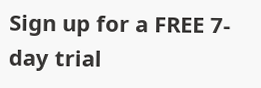Sign up for a FREE 7-day trial